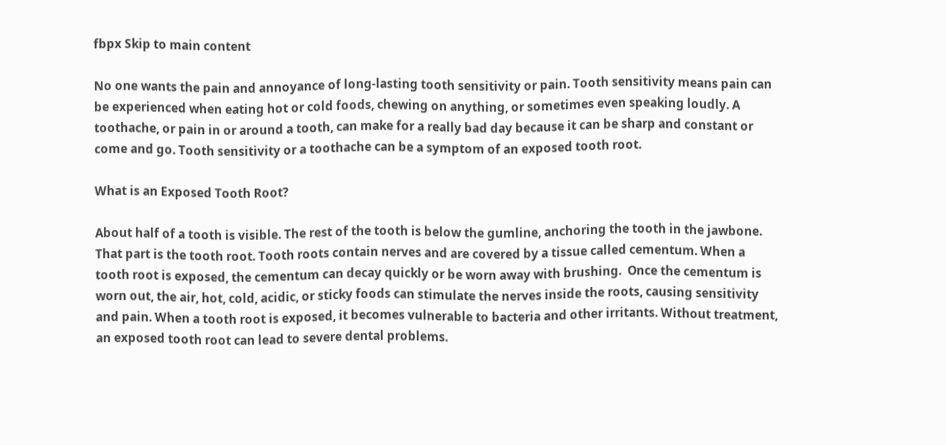fbpx Skip to main content

No one wants the pain and annoyance of long-lasting tooth sensitivity or pain. Tooth sensitivity means pain can be experienced when eating hot or cold foods, chewing on anything, or sometimes even speaking loudly. A toothache, or pain in or around a tooth, can make for a really bad day because it can be sharp and constant or come and go. Tooth sensitivity or a toothache can be a symptom of an exposed tooth root.

What is an Exposed Tooth Root?

About half of a tooth is visible. The rest of the tooth is below the gumline, anchoring the tooth in the jawbone. That part is the tooth root. Tooth roots contain nerves and are covered by a tissue called cementum. When a tooth root is exposed, the cementum can decay quickly or be worn away with brushing.  Once the cementum is worn out, the air, hot, cold, acidic, or sticky foods can stimulate the nerves inside the roots, causing sensitivity and pain. When a tooth root is exposed, it becomes vulnerable to bacteria and other irritants. Without treatment, an exposed tooth root can lead to severe dental problems.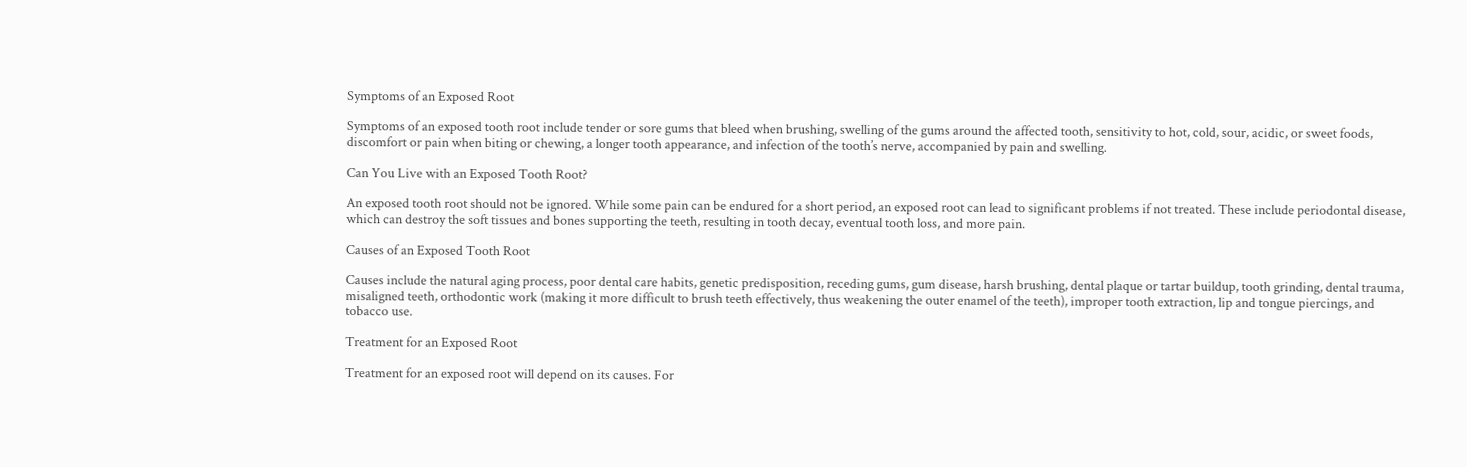Symptoms of an Exposed Root

Symptoms of an exposed tooth root include tender or sore gums that bleed when brushing, swelling of the gums around the affected tooth, sensitivity to hot, cold, sour, acidic, or sweet foods, discomfort or pain when biting or chewing, a longer tooth appearance, and infection of the tooth’s nerve, accompanied by pain and swelling.

Can You Live with an Exposed Tooth Root?

An exposed tooth root should not be ignored. While some pain can be endured for a short period, an exposed root can lead to significant problems if not treated. These include periodontal disease, which can destroy the soft tissues and bones supporting the teeth, resulting in tooth decay, eventual tooth loss, and more pain.

Causes of an Exposed Tooth Root

Causes include the natural aging process, poor dental care habits, genetic predisposition, receding gums, gum disease, harsh brushing, dental plaque or tartar buildup, tooth grinding, dental trauma, misaligned teeth, orthodontic work (making it more difficult to brush teeth effectively, thus weakening the outer enamel of the teeth), improper tooth extraction, lip and tongue piercings, and tobacco use.

Treatment for an Exposed Root

Treatment for an exposed root will depend on its causes. For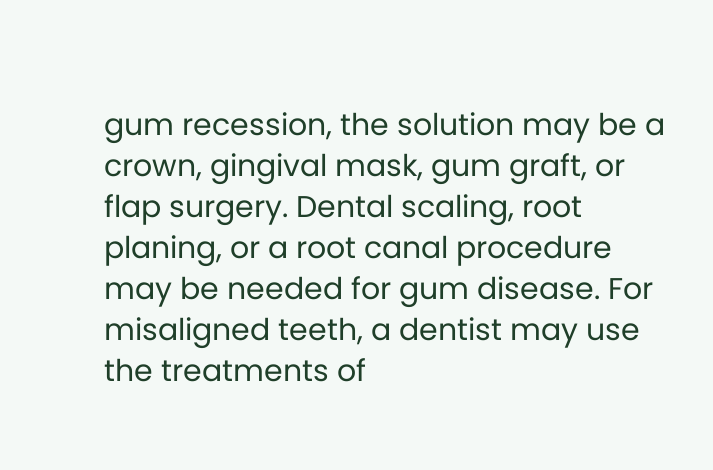gum recession, the solution may be a crown, gingival mask, gum graft, or flap surgery. Dental scaling, root planing, or a root canal procedure may be needed for gum disease. For misaligned teeth, a dentist may use the treatments of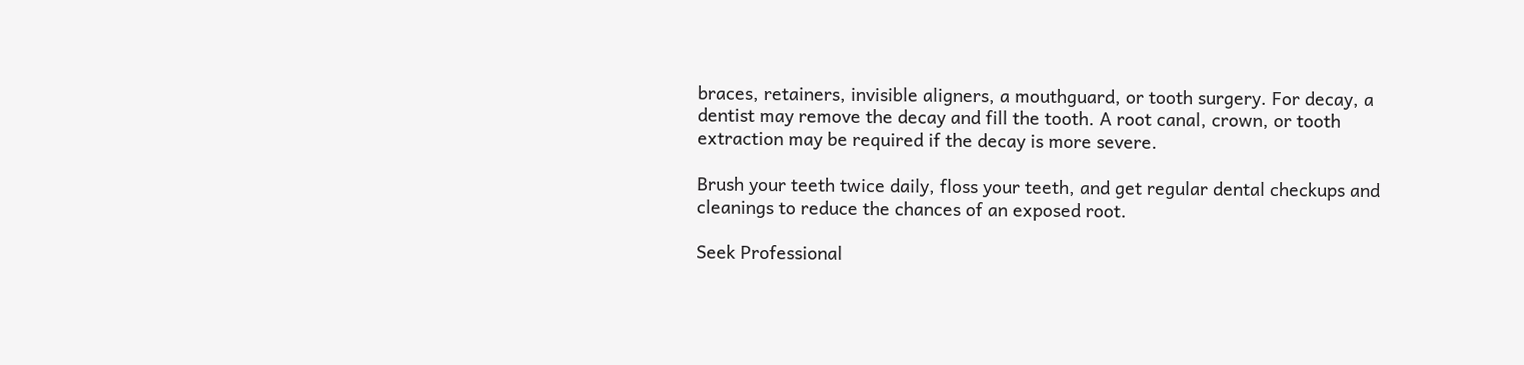braces, retainers, invisible aligners, a mouthguard, or tooth surgery. For decay, a dentist may remove the decay and fill the tooth. A root canal, crown, or tooth extraction may be required if the decay is more severe.

Brush your teeth twice daily, floss your teeth, and get regular dental checkups and cleanings to reduce the chances of an exposed root.

Seek Professional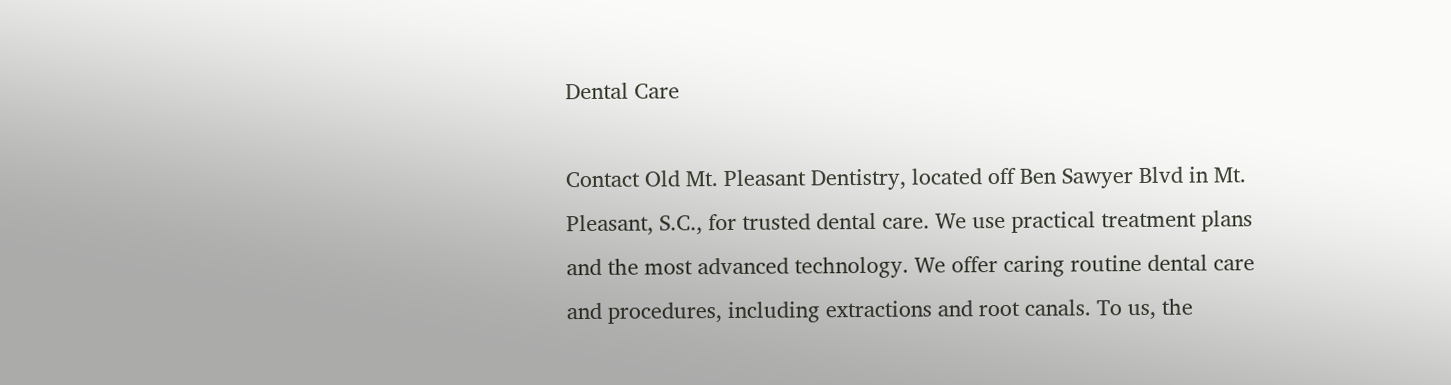Dental Care

Contact Old Mt. Pleasant Dentistry, located off Ben Sawyer Blvd in Mt. Pleasant, S.C., for trusted dental care. We use practical treatment plans and the most advanced technology. We offer caring routine dental care and procedures, including extractions and root canals. To us, the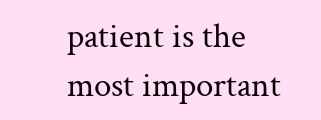patient is the most important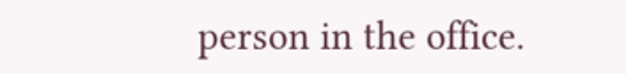person in the office.